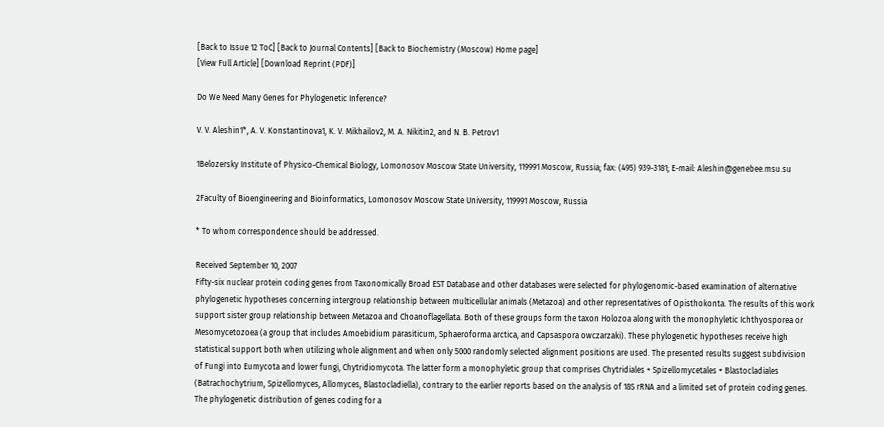[Back to Issue 12 ToC] [Back to Journal Contents] [Back to Biochemistry (Moscow) Home page]
[View Full Article] [Download Reprint (PDF)]

Do We Need Many Genes for Phylogenetic Inference?

V. V. Aleshin1*, A. V. Konstantinova1, K. V. Mikhailov2, M. A. Nikitin2, and N. B. Petrov1

1Belozersky Institute of Physico-Chemical Biology, Lomonosov Moscow State University, 119991 Moscow, Russia; fax: (495) 939-3181; E-mail: Aleshin@genebee.msu.su

2Faculty of Bioengineering and Bioinformatics, Lomonosov Moscow State University, 119991 Moscow, Russia

* To whom correspondence should be addressed.

Received September 10, 2007
Fifty-six nuclear protein coding genes from Taxonomically Broad EST Database and other databases were selected for phylogenomic-based examination of alternative phylogenetic hypotheses concerning intergroup relationship between multicellular animals (Metazoa) and other representatives of Opisthokonta. The results of this work support sister group relationship between Metazoa and Choanoflagellata. Both of these groups form the taxon Holozoa along with the monophyletic Ichthyosporea or Mesomycetozoea (a group that includes Amoebidium parasiticum, Sphaeroforma arctica, and Capsaspora owczarzaki). These phylogenetic hypotheses receive high statistical support both when utilizing whole alignment and when only 5000 randomly selected alignment positions are used. The presented results suggest subdivision of Fungi into Eumycota and lower fungi, Chytridiomycota. The latter form a monophyletic group that comprises Chytridiales + Spizellomycetales + Blastocladiales (Batrachochytrium, Spizellomyces, Allomyces, Blastocladiella), contrary to the earlier reports based on the analysis of 18S rRNA and a limited set of protein coding genes. The phylogenetic distribution of genes coding for a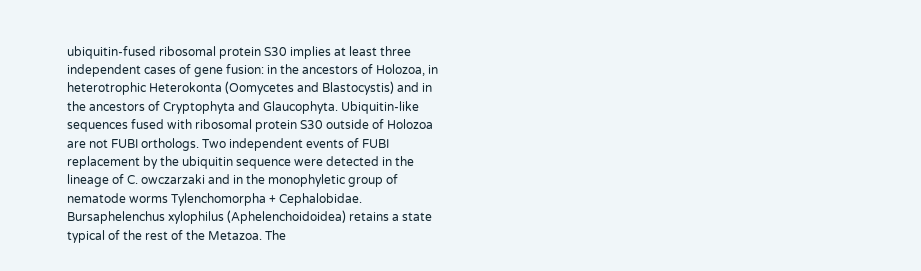ubiquitin-fused ribosomal protein S30 implies at least three independent cases of gene fusion: in the ancestors of Holozoa, in heterotrophic Heterokonta (Oomycetes and Blastocystis) and in the ancestors of Cryptophyta and Glaucophyta. Ubiquitin-like sequences fused with ribosomal protein S30 outside of Holozoa are not FUBI orthologs. Two independent events of FUBI replacement by the ubiquitin sequence were detected in the lineage of C. owczarzaki and in the monophyletic group of nematode worms Tylenchomorpha + Cephalobidae. Bursaphelenchus xylophilus (Aphelenchoidoidea) retains a state typical of the rest of the Metazoa. The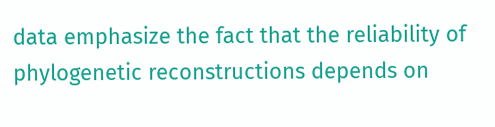data emphasize the fact that the reliability of phylogenetic reconstructions depends on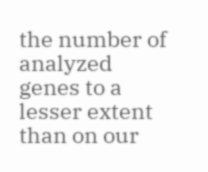the number of analyzed genes to a lesser extent than on our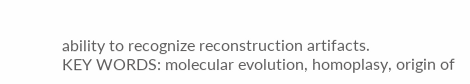ability to recognize reconstruction artifacts.
KEY WORDS: molecular evolution, homoplasy, origin of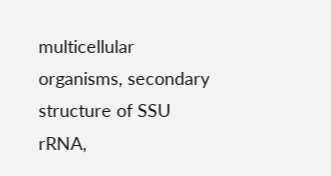multicellular organisms, secondary structure of SSU rRNA,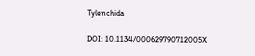Tylenchida

DOI: 10.1134/000629790712005X